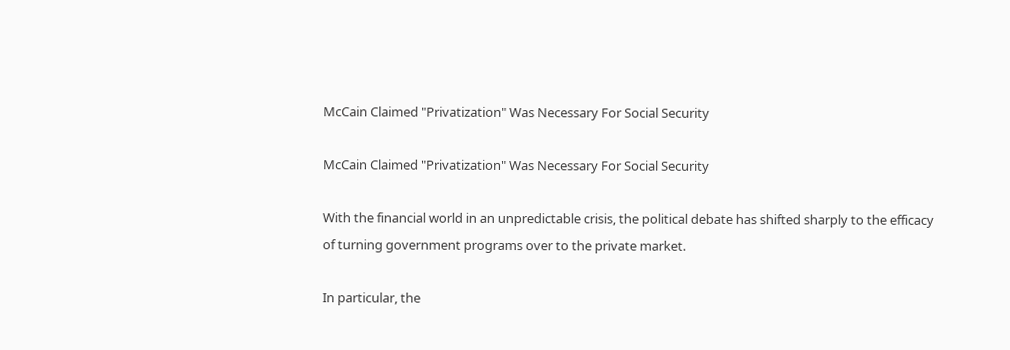McCain Claimed "Privatization" Was Necessary For Social Security

McCain Claimed "Privatization" Was Necessary For Social Security

With the financial world in an unpredictable crisis, the political debate has shifted sharply to the efficacy of turning government programs over to the private market.

In particular, the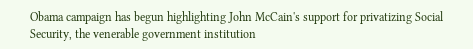Obama campaign has begun highlighting John McCain's support for privatizing Social Security, the venerable government institution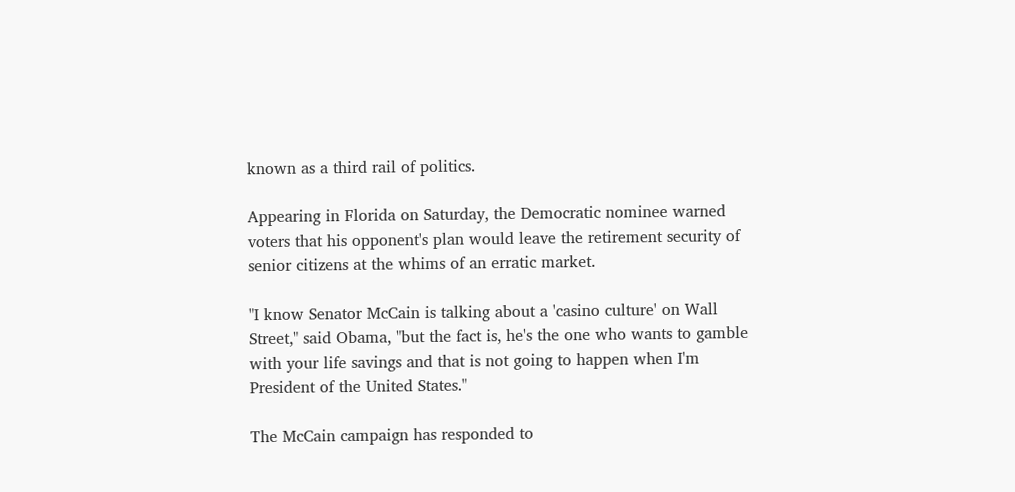known as a third rail of politics.

Appearing in Florida on Saturday, the Democratic nominee warned voters that his opponent's plan would leave the retirement security of senior citizens at the whims of an erratic market.

"I know Senator McCain is talking about a 'casino culture' on Wall Street," said Obama, "but the fact is, he's the one who wants to gamble with your life savings and that is not going to happen when I'm President of the United States."

The McCain campaign has responded to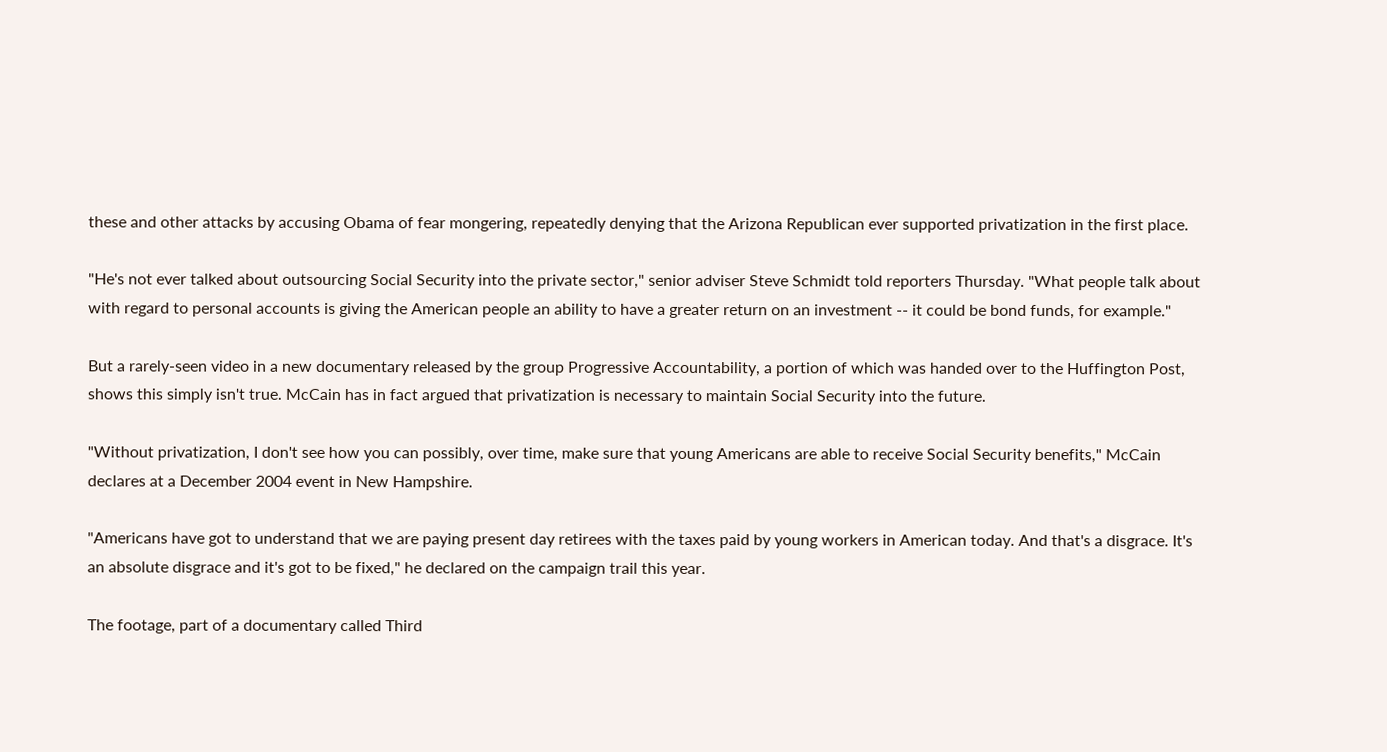these and other attacks by accusing Obama of fear mongering, repeatedly denying that the Arizona Republican ever supported privatization in the first place.

"He's not ever talked about outsourcing Social Security into the private sector," senior adviser Steve Schmidt told reporters Thursday. "What people talk about with regard to personal accounts is giving the American people an ability to have a greater return on an investment -- it could be bond funds, for example."

But a rarely-seen video in a new documentary released by the group Progressive Accountability, a portion of which was handed over to the Huffington Post, shows this simply isn't true. McCain has in fact argued that privatization is necessary to maintain Social Security into the future.

"Without privatization, I don't see how you can possibly, over time, make sure that young Americans are able to receive Social Security benefits," McCain declares at a December 2004 event in New Hampshire.

"Americans have got to understand that we are paying present day retirees with the taxes paid by young workers in American today. And that's a disgrace. It's an absolute disgrace and it's got to be fixed," he declared on the campaign trail this year.

The footage, part of a documentary called Third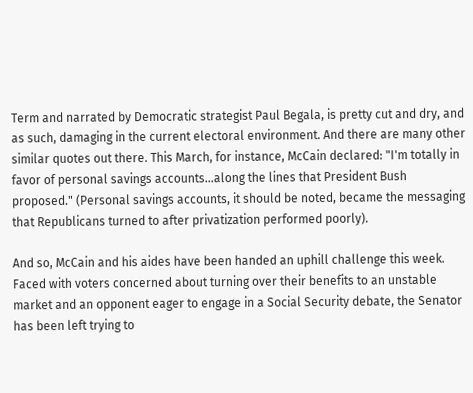Term and narrated by Democratic strategist Paul Begala, is pretty cut and dry, and as such, damaging in the current electoral environment. And there are many other similar quotes out there. This March, for instance, McCain declared: "I'm totally in favor of personal savings accounts...along the lines that President Bush proposed." (Personal savings accounts, it should be noted, became the messaging that Republicans turned to after privatization performed poorly).

And so, McCain and his aides have been handed an uphill challenge this week. Faced with voters concerned about turning over their benefits to an unstable market and an opponent eager to engage in a Social Security debate, the Senator has been left trying to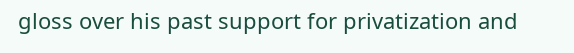gloss over his past support for privatization and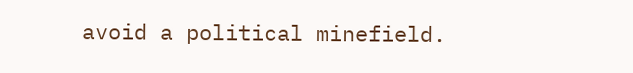avoid a political minefield.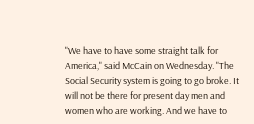"We have to have some straight talk for America," said McCain on Wednesday. "The Social Security system is going to go broke. It will not be there for present day men and women who are working. And we have to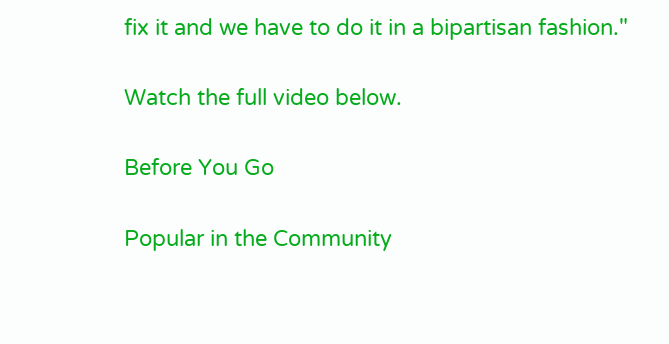fix it and we have to do it in a bipartisan fashion."

Watch the full video below.

Before You Go

Popular in the Community